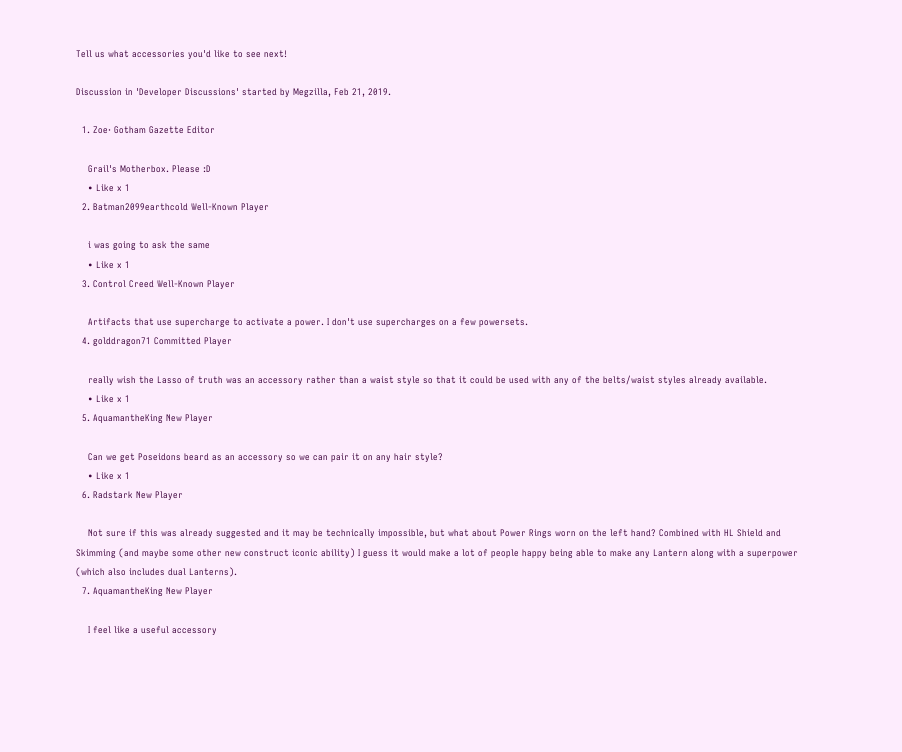Tell us what accessories you'd like to see next!

Discussion in 'Developer Discussions' started by Megzilla, Feb 21, 2019.

  1. Zoe· Gotham Gazette Editor

    Grail's Motherbox. Please :D
    • Like x 1
  2. Batman2099earthcold Well-Known Player

    i was going to ask the same
    • Like x 1
  3. Control Creed Well-Known Player

    Artifacts that use supercharge to activate a power. I don't use supercharges on a few powersets.
  4. golddragon71 Committed Player

    really wish the Lasso of truth was an accessory rather than a waist style so that it could be used with any of the belts/waist styles already available.
    • Like x 1
  5. AquamantheKing New Player

    Can we get Poseidons beard as an accessory so we can pair it on any hair style?
    • Like x 1
  6. Radstark New Player

    Not sure if this was already suggested and it may be technically impossible, but what about Power Rings worn on the left hand? Combined with HL Shield and Skimming (and maybe some other new construct iconic ability) I guess it would make a lot of people happy being able to make any Lantern along with a superpower (which also includes dual Lanterns).
  7. AquamantheKing New Player

    I feel like a useful accessory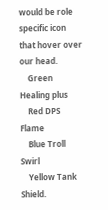would be role specific icon that hover over our head.
    Green Healing plus
    Red DPS Flame
    Blue Troll Swirl
    Yellow Tank Shield.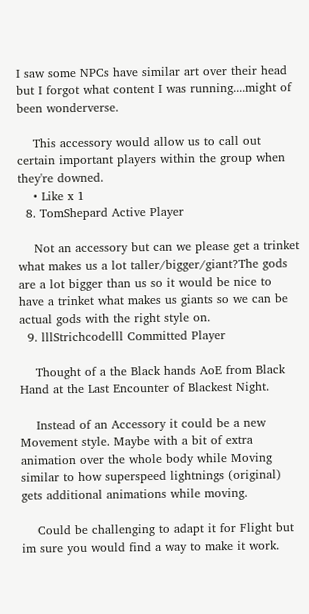I saw some NPCs have similar art over their head but I forgot what content I was running....might of been wonderverse.

    This accessory would allow us to call out certain important players within the group when they're downed.
    • Like x 1
  8. TomShepard Active Player

    Not an accessory but can we please get a trinket what makes us a lot taller/bigger/giant?The gods are a lot bigger than us so it would be nice to have a trinket what makes us giants so we can be actual gods with the right style on.
  9. lllStrichcodelll Committed Player

    Thought of a the Black hands AoE from Black Hand at the Last Encounter of Blackest Night.

    Instead of an Accessory it could be a new Movement style. Maybe with a bit of extra animation over the whole body while Moving similar to how superspeed lightnings (original) gets additional animations while moving.

    Could be challenging to adapt it for Flight but im sure you would find a way to make it work.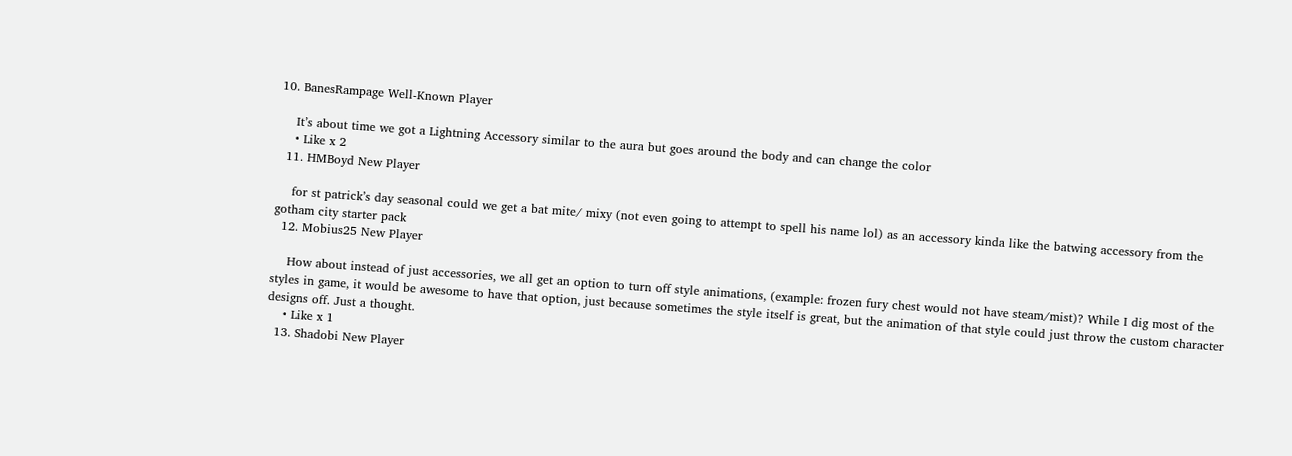10. BanesRampage Well-Known Player

    It’s about time we got a Lightning Accessory similar to the aura but goes around the body and can change the color
    • Like x 2
  11. HMBoyd New Player

    for st patrick’s day seasonal could we get a bat mite/ mixy (not even going to attempt to spell his name lol) as an accessory kinda like the batwing accessory from the gotham city starter pack
  12. Mobius25 New Player

    How about instead of just accessories, we all get an option to turn off style animations, (example: frozen fury chest would not have steam/mist)? While I dig most of the styles in game, it would be awesome to have that option, just because sometimes the style itself is great, but the animation of that style could just throw the custom character designs off. Just a thought.
    • Like x 1
  13. Shadobi New Player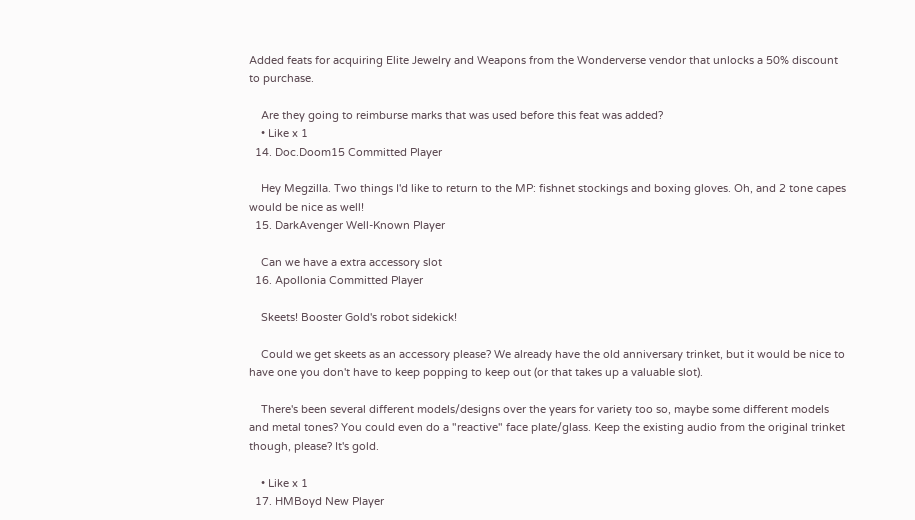Added feats for acquiring Elite Jewelry and Weapons from the Wonderverse vendor that unlocks a 50% discount to purchase.

    Are they going to reimburse marks that was used before this feat was added?
    • Like x 1
  14. Doc.Doom15 Committed Player

    Hey Megzilla. Two things I'd like to return to the MP: fishnet stockings and boxing gloves. Oh, and 2 tone capes would be nice as well!
  15. DarkAvenger Well-Known Player

    Can we have a extra accessory slot
  16. Apollonia Committed Player

    Skeets! Booster Gold's robot sidekick!

    Could we get skeets as an accessory please? We already have the old anniversary trinket, but it would be nice to have one you don't have to keep popping to keep out (or that takes up a valuable slot).

    There's been several different models/designs over the years for variety too so, maybe some different models and metal tones? You could even do a "reactive" face plate/glass. Keep the existing audio from the original trinket though, please? It's gold.

    • Like x 1
  17. HMBoyd New Player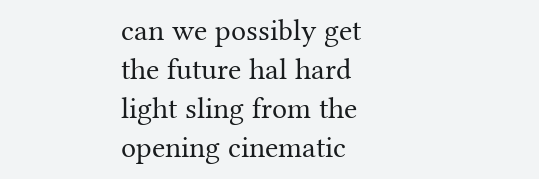can we possibly get the future hal hard light sling from the opening cinematic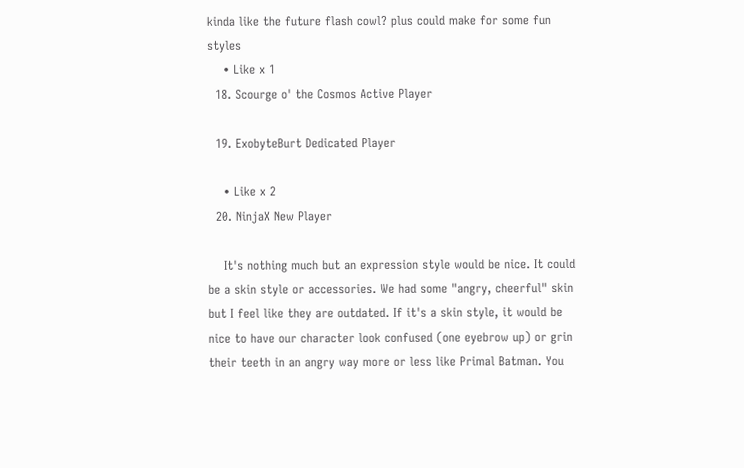kinda like the future flash cowl? plus could make for some fun styles
    • Like x 1
  18. Scourge o' the Cosmos Active Player

  19. ExobyteBurt Dedicated Player

    • Like x 2
  20. NinjaX New Player

    It's nothing much but an expression style would be nice. It could be a skin style or accessories. We had some "angry, cheerful" skin but I feel like they are outdated. If it's a skin style, it would be nice to have our character look confused (one eyebrow up) or grin their teeth in an angry way more or less like Primal Batman. You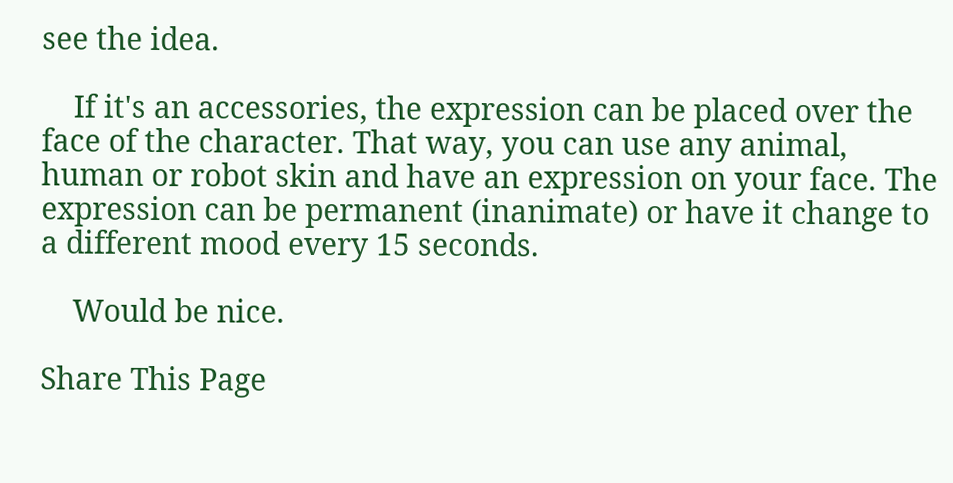see the idea.

    If it's an accessories, the expression can be placed over the face of the character. That way, you can use any animal, human or robot skin and have an expression on your face. The expression can be permanent (inanimate) or have it change to a different mood every 15 seconds.

    Would be nice.

Share This Page